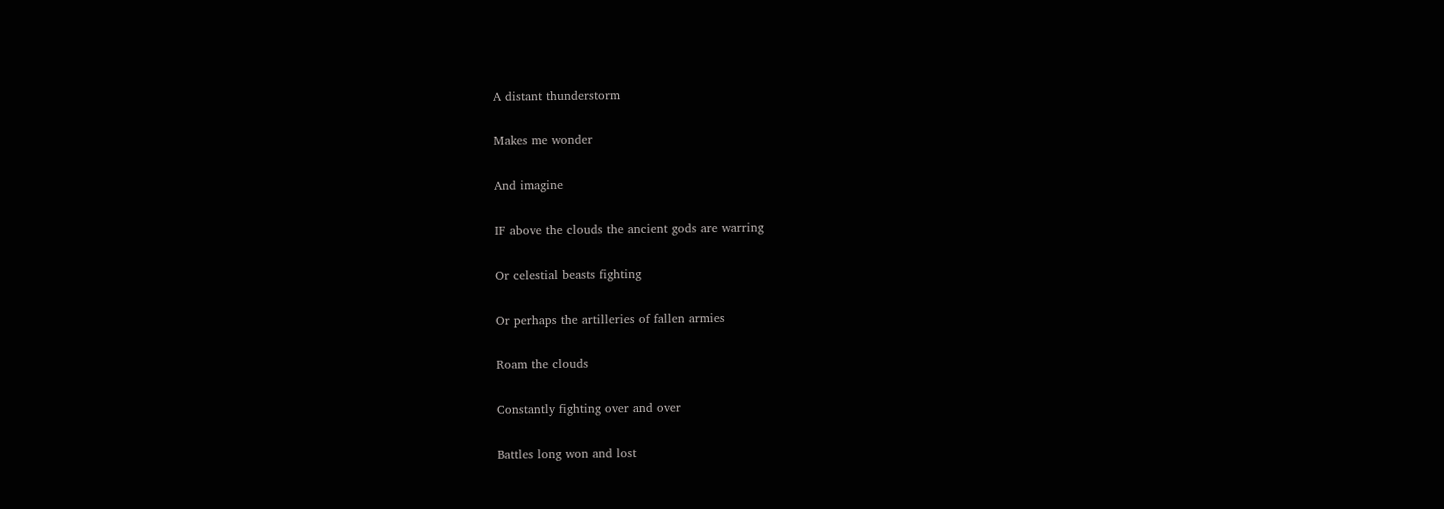A distant thunderstorm

Makes me wonder

And imagine

IF above the clouds the ancient gods are warring

Or celestial beasts fighting

Or perhaps the artilleries of fallen armies

Roam the clouds

Constantly fighting over and over

Battles long won and lost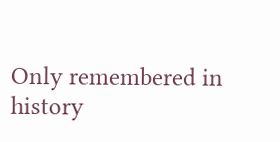Only remembered in history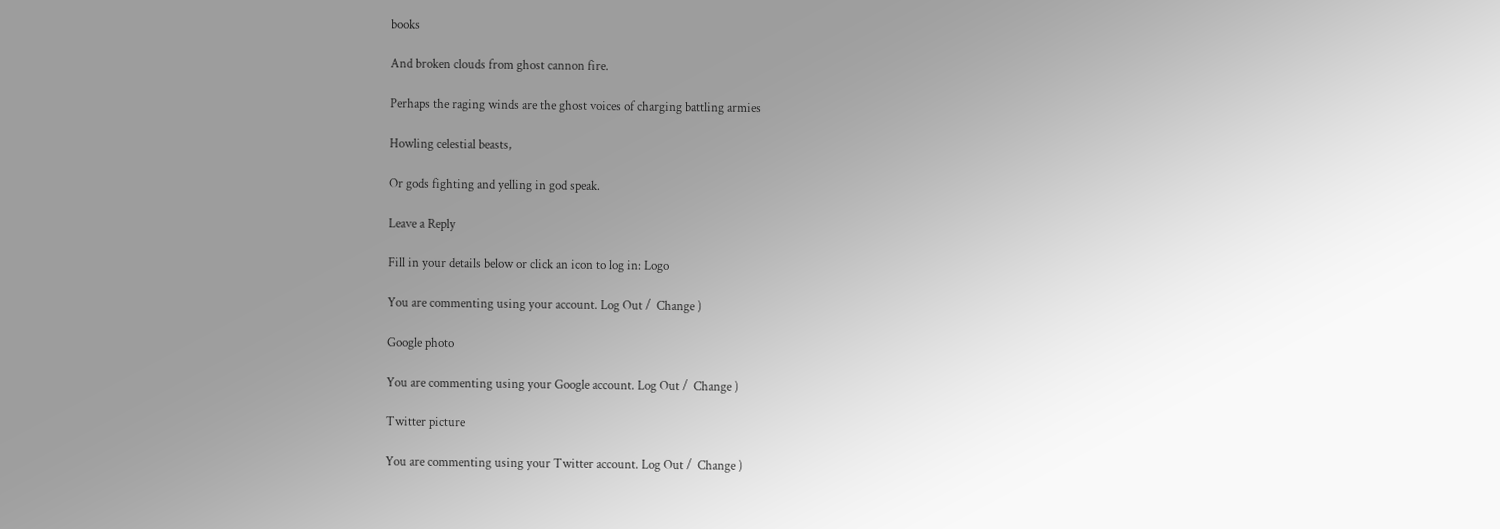books

And broken clouds from ghost cannon fire.

Perhaps the raging winds are the ghost voices of charging battling armies

Howling celestial beasts,

Or gods fighting and yelling in god speak.

Leave a Reply

Fill in your details below or click an icon to log in: Logo

You are commenting using your account. Log Out /  Change )

Google photo

You are commenting using your Google account. Log Out /  Change )

Twitter picture

You are commenting using your Twitter account. Log Out /  Change )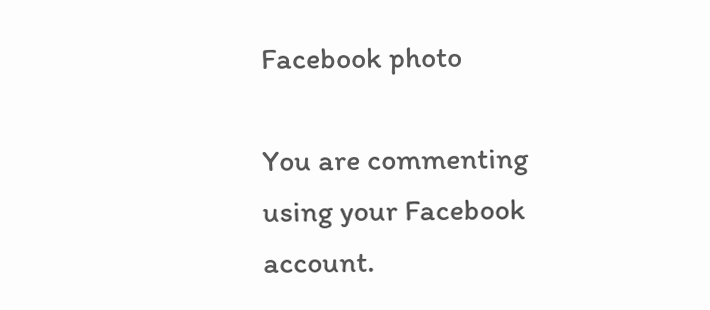Facebook photo

You are commenting using your Facebook account.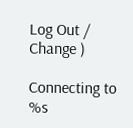Log Out /  Change )

Connecting to %s